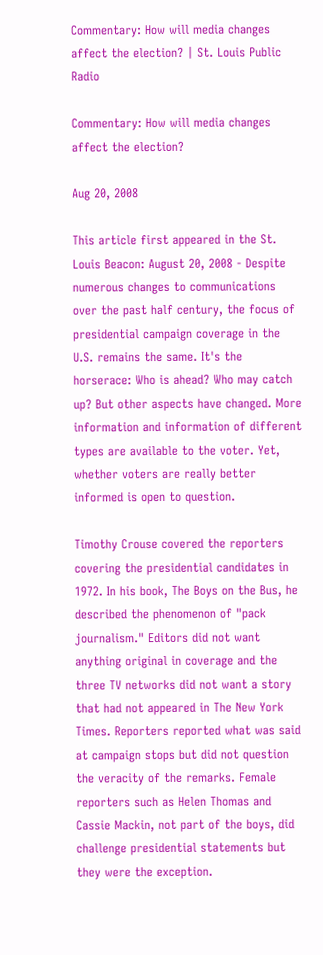Commentary: How will media changes affect the election? | St. Louis Public Radio

Commentary: How will media changes affect the election?

Aug 20, 2008

This article first appeared in the St. Louis Beacon: August 20, 2008 - Despite numerous changes to communications over the past half century, the focus of presidential campaign coverage in the U.S. remains the same. It's the horserace: Who is ahead? Who may catch up? But other aspects have changed. More information and information of different types are available to the voter. Yet, whether voters are really better informed is open to question.

Timothy Crouse covered the reporters covering the presidential candidates in 1972. In his book, The Boys on the Bus, he described the phenomenon of "pack journalism." Editors did not want anything original in coverage and the three TV networks did not want a story that had not appeared in The New York Times. Reporters reported what was said at campaign stops but did not question the veracity of the remarks. Female reporters such as Helen Thomas and Cassie Mackin, not part of the boys, did challenge presidential statements but they were the exception.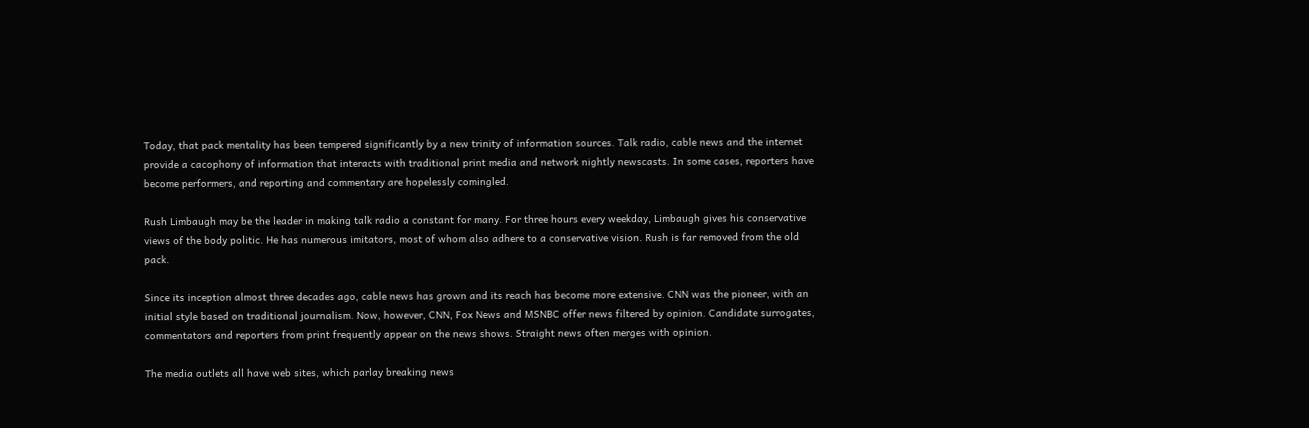Today, that pack mentality has been tempered significantly by a new trinity of information sources. Talk radio, cable news and the internet provide a cacophony of information that interacts with traditional print media and network nightly newscasts. In some cases, reporters have become performers, and reporting and commentary are hopelessly comingled.

Rush Limbaugh may be the leader in making talk radio a constant for many. For three hours every weekday, Limbaugh gives his conservative views of the body politic. He has numerous imitators, most of whom also adhere to a conservative vision. Rush is far removed from the old pack.

Since its inception almost three decades ago, cable news has grown and its reach has become more extensive. CNN was the pioneer, with an initial style based on traditional journalism. Now, however, CNN, Fox News and MSNBC offer news filtered by opinion. Candidate surrogates, commentators and reporters from print frequently appear on the news shows. Straight news often merges with opinion.

The media outlets all have web sites, which parlay breaking news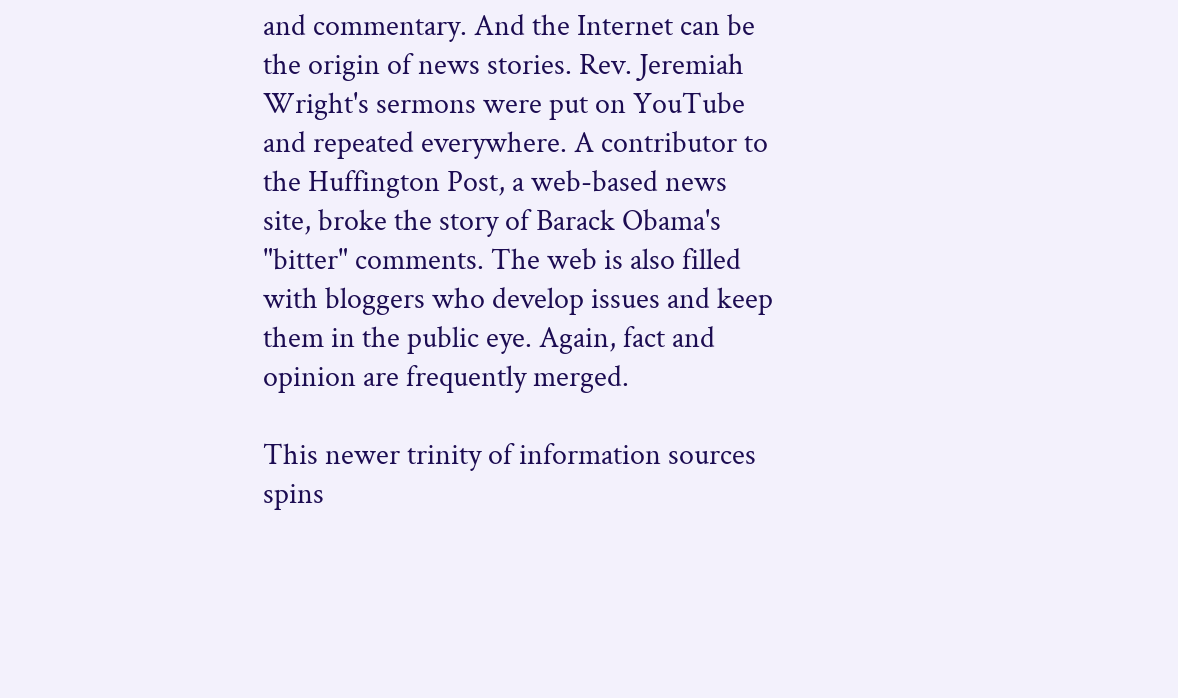and commentary. And the Internet can be the origin of news stories. Rev. Jeremiah Wright's sermons were put on YouTube and repeated everywhere. A contributor to the Huffington Post, a web-based news site, broke the story of Barack Obama's "bitter" comments. The web is also filled with bloggers who develop issues and keep them in the public eye. Again, fact and opinion are frequently merged.

This newer trinity of information sources spins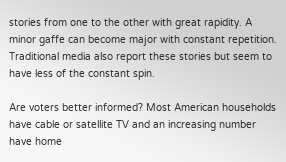stories from one to the other with great rapidity. A minor gaffe can become major with constant repetition. Traditional media also report these stories but seem to have less of the constant spin.

Are voters better informed? Most American households have cable or satellite TV and an increasing number have home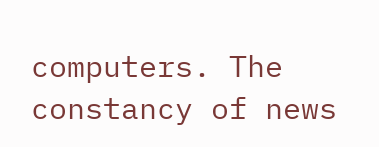computers. The constancy of news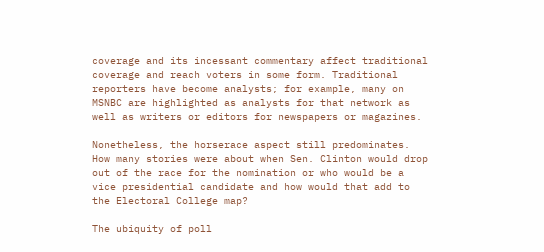coverage and its incessant commentary affect traditional coverage and reach voters in some form. Traditional reporters have become analysts; for example, many on MSNBC are highlighted as analysts for that network as well as writers or editors for newspapers or magazines.

Nonetheless, the horserace aspect still predominates. How many stories were about when Sen. Clinton would drop out of the race for the nomination or who would be a vice presidential candidate and how would that add to the Electoral College map?

The ubiquity of poll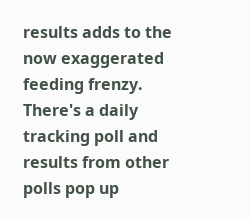results adds to the now exaggerated feeding frenzy. There's a daily tracking poll and results from other polls pop up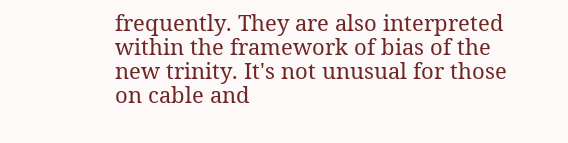frequently. They are also interpreted within the framework of bias of the new trinity. It's not unusual for those on cable and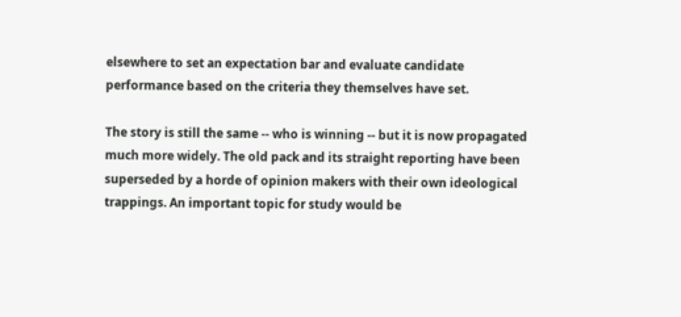elsewhere to set an expectation bar and evaluate candidate performance based on the criteria they themselves have set.

The story is still the same -- who is winning -- but it is now propagated much more widely. The old pack and its straight reporting have been superseded by a horde of opinion makers with their own ideological trappings. An important topic for study would be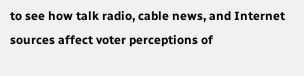to see how talk radio, cable news, and Internet sources affect voter perceptions of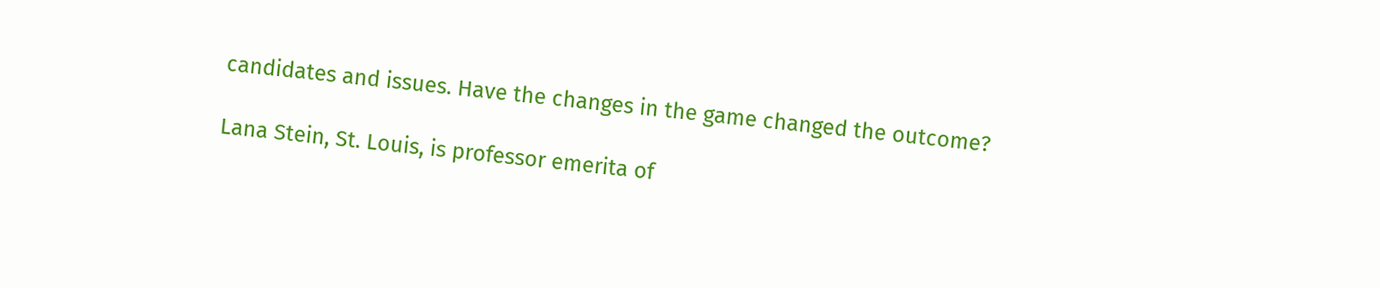candidates and issues. Have the changes in the game changed the outcome?

Lana Stein, St. Louis, is professor emerita of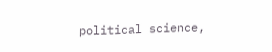political science,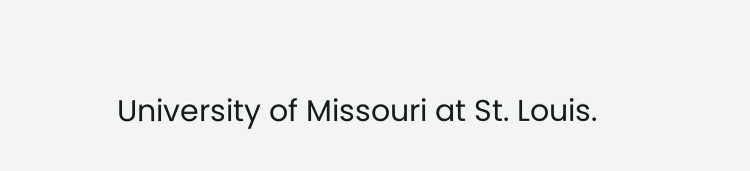University of Missouri at St. Louis.